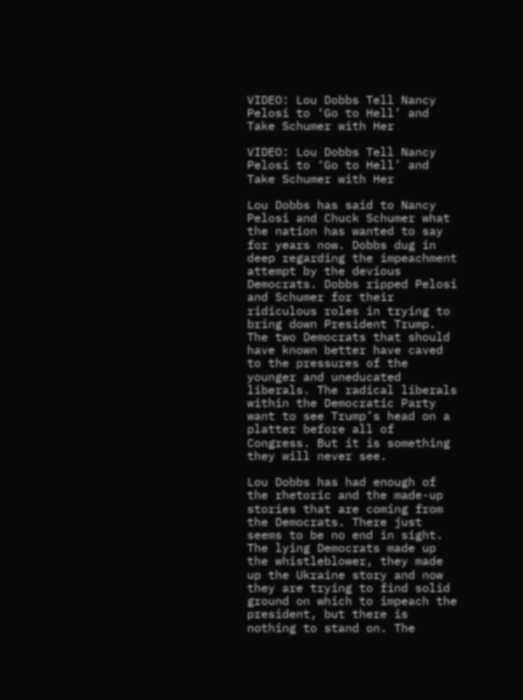VIDEO: Lou Dobbs Tell Nancy Pelosi to ‘Go to Hell’ and Take Schumer with Her

VIDEO: Lou Dobbs Tell Nancy Pelosi to ‘Go to Hell’ and Take Schumer with Her

Lou Dobbs has said to Nancy Pelosi and Chuck Schumer what the nation has wanted to say for years now. Dobbs dug in deep regarding the impeachment attempt by the devious Democrats. Dobbs ripped Pelosi and Schumer for their ridiculous roles in trying to bring down President Trump. The two Democrats that should have known better have caved to the pressures of the younger and uneducated liberals. The radical liberals within the Democratic Party want to see Trump’s head on a platter before all of Congress. But it is something they will never see.

Lou Dobbs has had enough of the rhetoric and the made-up stories that are coming from the Democrats. There just seems to be no end in sight. The lying Democrats made up the whistleblower, they made up the Ukraine story and now they are trying to find solid ground on which to impeach the president, but there is nothing to stand on. The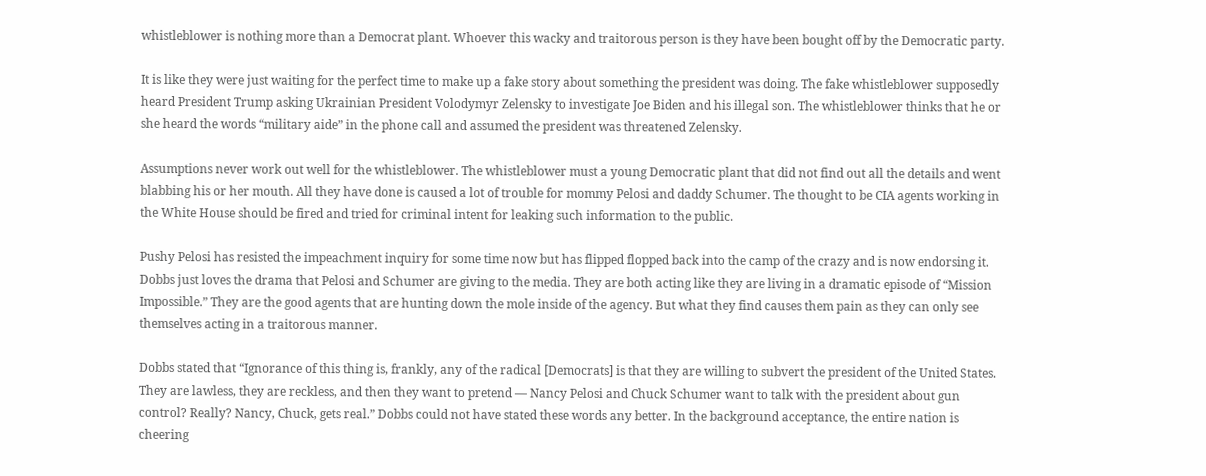whistleblower is nothing more than a Democrat plant. Whoever this wacky and traitorous person is they have been bought off by the Democratic party.

It is like they were just waiting for the perfect time to make up a fake story about something the president was doing. The fake whistleblower supposedly heard President Trump asking Ukrainian President Volodymyr Zelensky to investigate Joe Biden and his illegal son. The whistleblower thinks that he or she heard the words “military aide” in the phone call and assumed the president was threatened Zelensky.

Assumptions never work out well for the whistleblower. The whistleblower must a young Democratic plant that did not find out all the details and went blabbing his or her mouth. All they have done is caused a lot of trouble for mommy Pelosi and daddy Schumer. The thought to be CIA agents working in the White House should be fired and tried for criminal intent for leaking such information to the public.

Pushy Pelosi has resisted the impeachment inquiry for some time now but has flipped flopped back into the camp of the crazy and is now endorsing it. Dobbs just loves the drama that Pelosi and Schumer are giving to the media. They are both acting like they are living in a dramatic episode of “Mission Impossible.” They are the good agents that are hunting down the mole inside of the agency. But what they find causes them pain as they can only see themselves acting in a traitorous manner.

Dobbs stated that “Ignorance of this thing is, frankly, any of the radical [Democrats] is that they are willing to subvert the president of the United States. They are lawless, they are reckless, and then they want to pretend — Nancy Pelosi and Chuck Schumer want to talk with the president about gun control? Really? Nancy, Chuck, gets real.” Dobbs could not have stated these words any better. In the background acceptance, the entire nation is cheering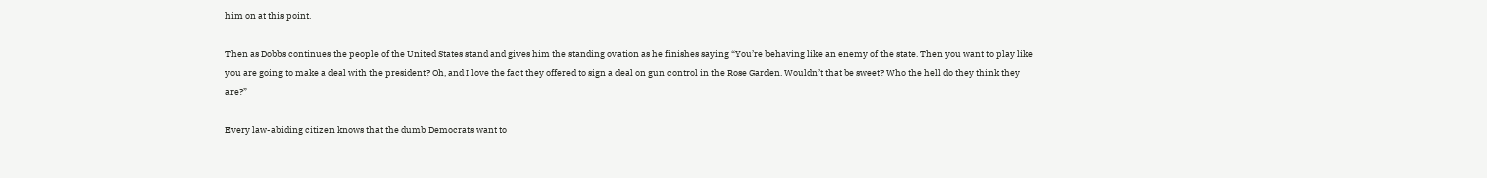him on at this point.

Then as Dobbs continues the people of the United States stand and gives him the standing ovation as he finishes saying “You’re behaving like an enemy of the state. Then you want to play like you are going to make a deal with the president? Oh, and I love the fact they offered to sign a deal on gun control in the Rose Garden. Wouldn’t that be sweet? Who the hell do they think they are?”

Every law-abiding citizen knows that the dumb Democrats want to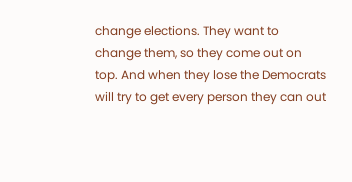change elections. They want to change them, so they come out on top. And when they lose the Democrats will try to get every person they can out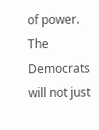of power. The Democrats will not just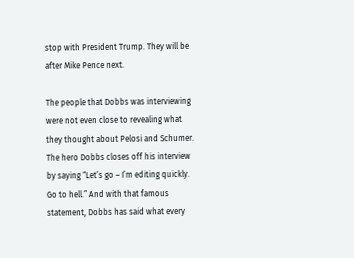stop with President Trump. They will be after Mike Pence next.

The people that Dobbs was interviewing were not even close to revealing what they thought about Pelosi and Schumer. The hero Dobbs closes off his interview by saying “Let’s go – I’m editing quickly. Go to hell.” And with that famous statement, Dobbs has said what every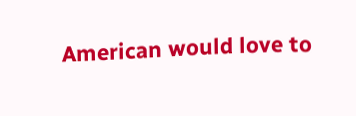American would love to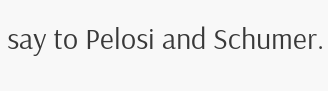say to Pelosi and Schumer.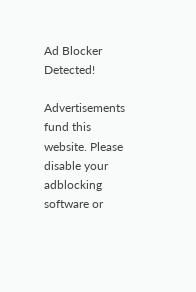Ad Blocker Detected!

Advertisements fund this website. Please disable your adblocking software or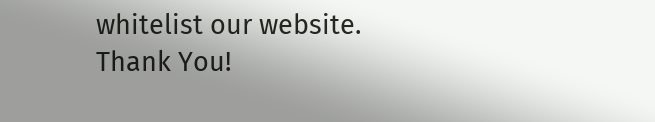whitelist our website.
Thank You!